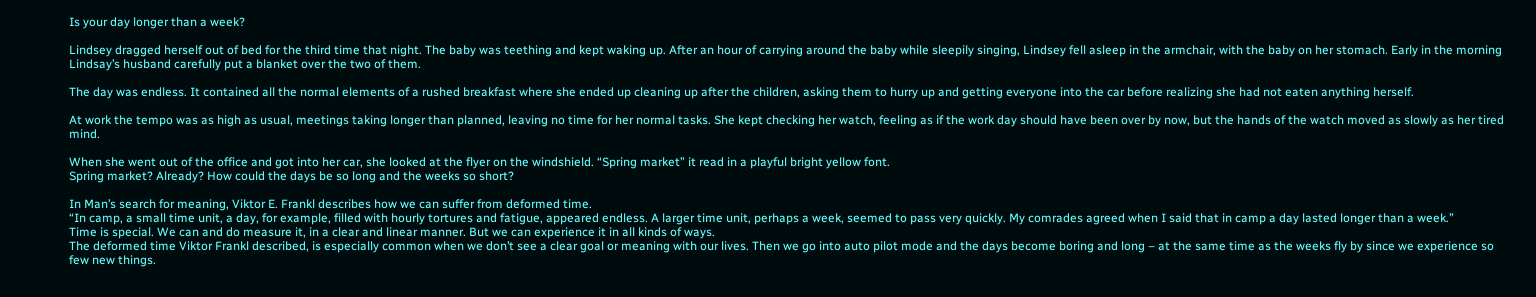Is your day longer than a week?

Lindsey dragged herself out of bed for the third time that night. The baby was teething and kept waking up. After an hour of carrying around the baby while sleepily singing, Lindsey fell asleep in the armchair, with the baby on her stomach. Early in the morning Lindsay’s husband carefully put a blanket over the two of them.

The day was endless. It contained all the normal elements of a rushed breakfast where she ended up cleaning up after the children, asking them to hurry up and getting everyone into the car before realizing she had not eaten anything herself.

At work the tempo was as high as usual, meetings taking longer than planned, leaving no time for her normal tasks. She kept checking her watch, feeling as if the work day should have been over by now, but the hands of the watch moved as slowly as her tired mind.

When she went out of the office and got into her car, she looked at the flyer on the windshield. “Spring market” it read in a playful bright yellow font.
Spring market? Already? How could the days be so long and the weeks so short?

In Man’s search for meaning, Viktor E. Frankl describes how we can suffer from deformed time.
“In camp, a small time unit, a day, for example, filled with hourly tortures and fatigue, appeared endless. A larger time unit, perhaps a week, seemed to pass very quickly. My comrades agreed when I said that in camp a day lasted longer than a week.”
Time is special. We can and do measure it, in a clear and linear manner. But we can experience it in all kinds of ways.
The deformed time Viktor Frankl described, is especially common when we don’t see a clear goal or meaning with our lives. Then we go into auto pilot mode and the days become boring and long – at the same time as the weeks fly by since we experience so few new things.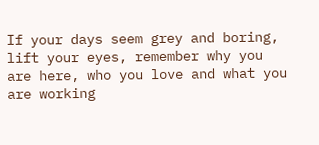If your days seem grey and boring, lift your eyes, remember why you are here, who you love and what you are working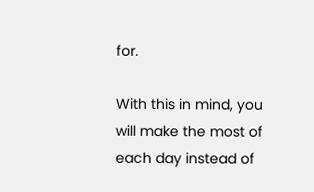for.

With this in mind, you will make the most of each day instead of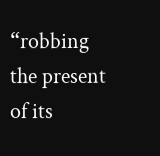“robbing the present of its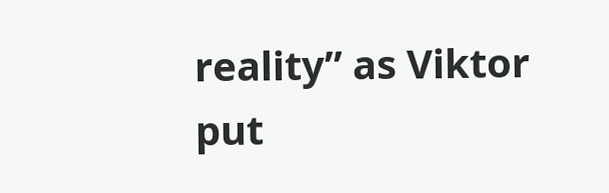reality” as Viktor put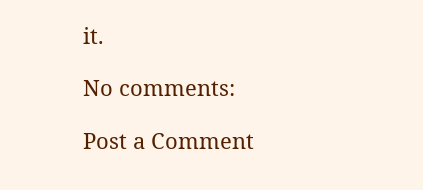it.

No comments:

Post a Comment